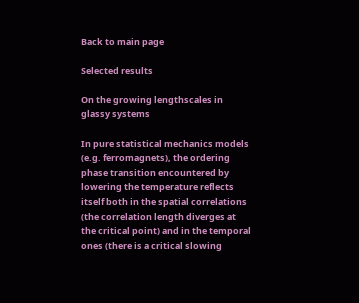Back to main page

Selected results

On the growing lengthscales in glassy systems

In pure statistical mechanics models (e.g. ferromagnets), the ordering phase transition encountered by lowering the temperature reflects itself both in the spatial correlations (the correlation length diverges at the critical point) and in the temporal ones (there is a critical slowing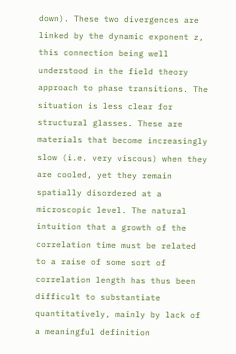down). These two divergences are linked by the dynamic exponent z, this connection being well understood in the field theory approach to phase transitions. The situation is less clear for structural glasses. These are materials that become increasingly slow (i.e. very viscous) when they are cooled, yet they remain spatially disordered at a microscopic level. The natural intuition that a growth of the correlation time must be related to a raise of some sort of correlation length has thus been difficult to substantiate quantitatively, mainly by lack of a meaningful definition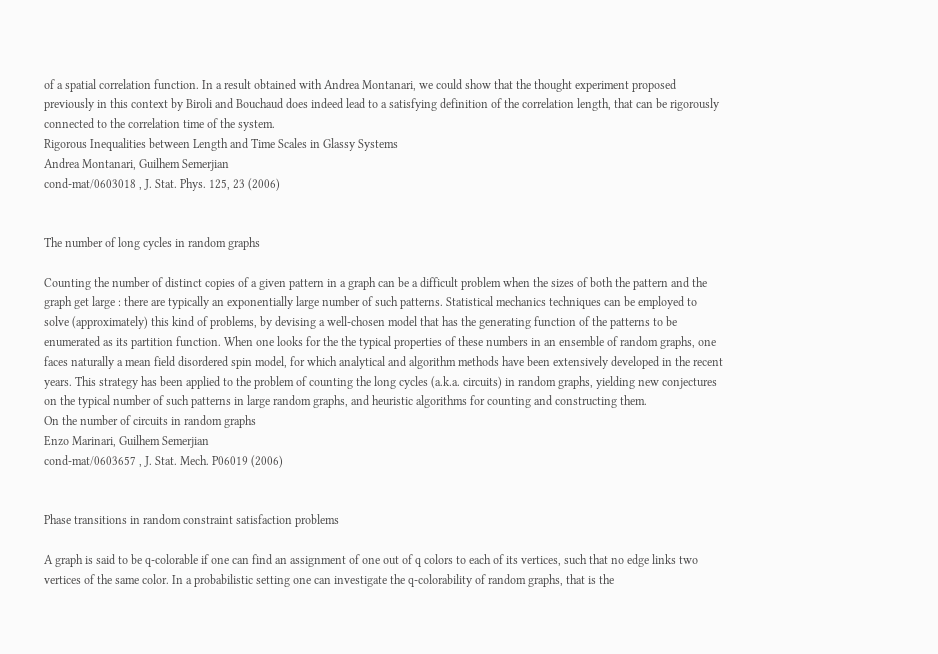of a spatial correlation function. In a result obtained with Andrea Montanari, we could show that the thought experiment proposed previously in this context by Biroli and Bouchaud does indeed lead to a satisfying definition of the correlation length, that can be rigorously connected to the correlation time of the system.
Rigorous Inequalities between Length and Time Scales in Glassy Systems
Andrea Montanari, Guilhem Semerjian
cond-mat/0603018 , J. Stat. Phys. 125, 23 (2006)


The number of long cycles in random graphs

Counting the number of distinct copies of a given pattern in a graph can be a difficult problem when the sizes of both the pattern and the graph get large : there are typically an exponentially large number of such patterns. Statistical mechanics techniques can be employed to solve (approximately) this kind of problems, by devising a well-chosen model that has the generating function of the patterns to be enumerated as its partition function. When one looks for the the typical properties of these numbers in an ensemble of random graphs, one faces naturally a mean field disordered spin model, for which analytical and algorithm methods have been extensively developed in the recent years. This strategy has been applied to the problem of counting the long cycles (a.k.a. circuits) in random graphs, yielding new conjectures on the typical number of such patterns in large random graphs, and heuristic algorithms for counting and constructing them.
On the number of circuits in random graphs
Enzo Marinari, Guilhem Semerjian
cond-mat/0603657 , J. Stat. Mech. P06019 (2006)


Phase transitions in random constraint satisfaction problems

A graph is said to be q-colorable if one can find an assignment of one out of q colors to each of its vertices, such that no edge links two vertices of the same color. In a probabilistic setting one can investigate the q-colorability of random graphs, that is the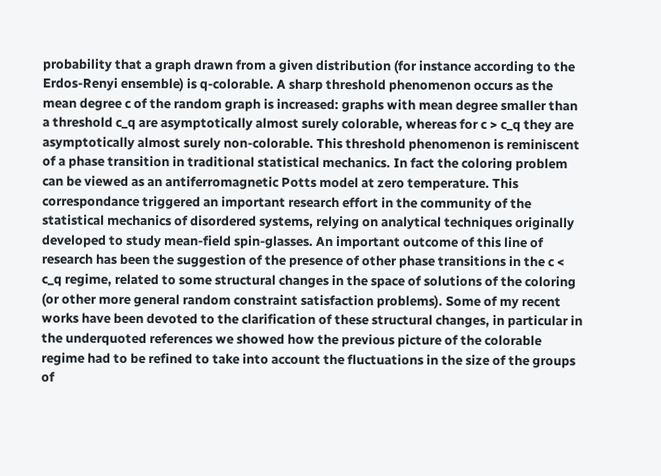probability that a graph drawn from a given distribution (for instance according to the Erdos-Renyi ensemble) is q-colorable. A sharp threshold phenomenon occurs as the mean degree c of the random graph is increased: graphs with mean degree smaller than a threshold c_q are asymptotically almost surely colorable, whereas for c > c_q they are asymptotically almost surely non-colorable. This threshold phenomenon is reminiscent of a phase transition in traditional statistical mechanics. In fact the coloring problem can be viewed as an antiferromagnetic Potts model at zero temperature. This correspondance triggered an important research effort in the community of the statistical mechanics of disordered systems, relying on analytical techniques originally developed to study mean-field spin-glasses. An important outcome of this line of research has been the suggestion of the presence of other phase transitions in the c < c_q regime, related to some structural changes in the space of solutions of the coloring (or other more general random constraint satisfaction problems). Some of my recent works have been devoted to the clarification of these structural changes, in particular in the underquoted references we showed how the previous picture of the colorable regime had to be refined to take into account the fluctuations in the size of the groups of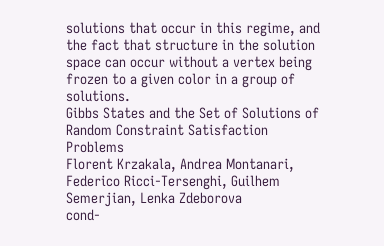solutions that occur in this regime, and the fact that structure in the solution space can occur without a vertex being frozen to a given color in a group of solutions.
Gibbs States and the Set of Solutions of Random Constraint Satisfaction Problems
Florent Krzakala, Andrea Montanari, Federico Ricci-Tersenghi, Guilhem Semerjian, Lenka Zdeborova
cond-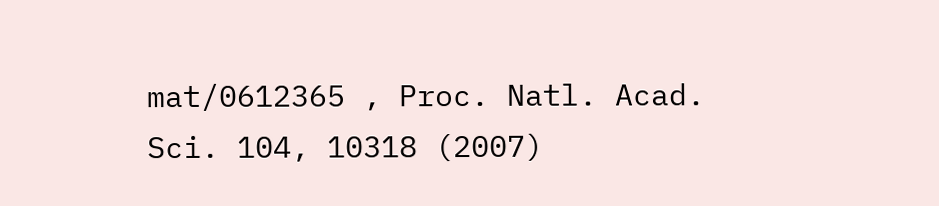mat/0612365 , Proc. Natl. Acad. Sci. 104, 10318 (2007)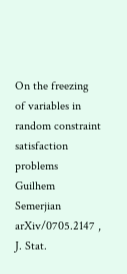On the freezing of variables in random constraint satisfaction problems
Guilhem Semerjian
arXiv/0705.2147 , J. Stat.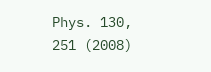Phys. 130, 251 (2008)